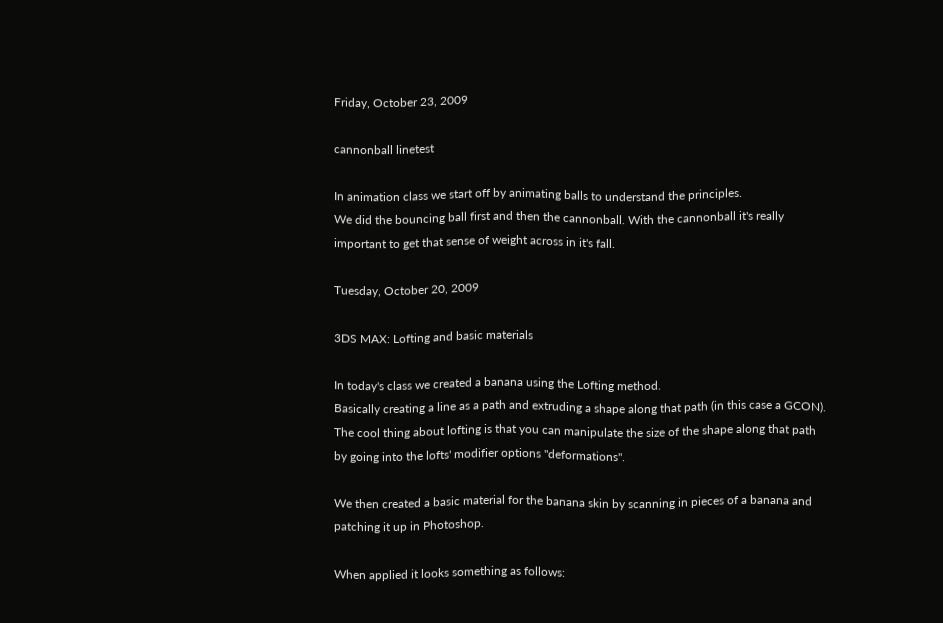Friday, October 23, 2009

cannonball linetest

In animation class we start off by animating balls to understand the principles.
We did the bouncing ball first and then the cannonball. With the cannonball it's really important to get that sense of weight across in it's fall.

Tuesday, October 20, 2009

3DS MAX: Lofting and basic materials

In today's class we created a banana using the Lofting method.
Basically creating a line as a path and extruding a shape along that path (in this case a GCON).
The cool thing about lofting is that you can manipulate the size of the shape along that path by going into the lofts' modifier options "deformations".

We then created a basic material for the banana skin by scanning in pieces of a banana and patching it up in Photoshop.

When applied it looks something as follows: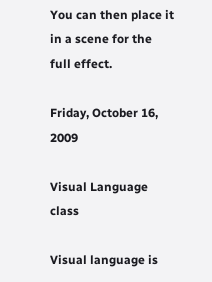You can then place it in a scene for the full effect.

Friday, October 16, 2009

Visual Language class

Visual language is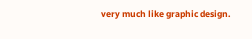very much like graphic design.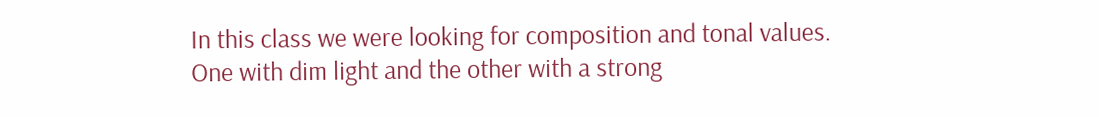In this class we were looking for composition and tonal values.
One with dim light and the other with a strong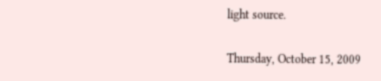light source.

Thursday, October 15, 2009